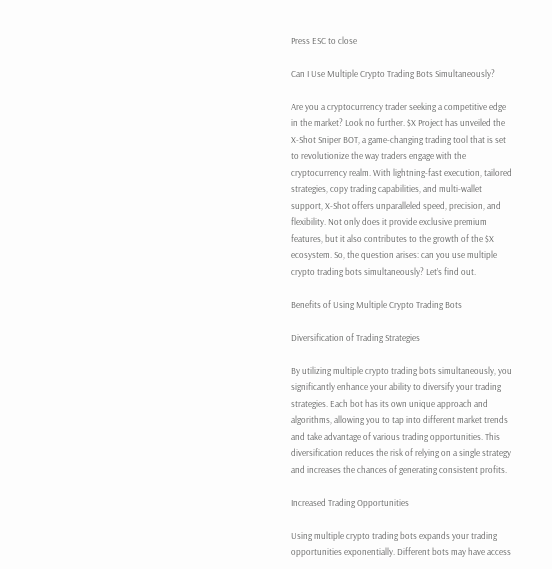Press ESC to close

Can I Use Multiple Crypto Trading Bots Simultaneously?

Are you a cryptocurrency trader seeking a competitive edge in the market? Look no further. $X Project has unveiled the X-Shot Sniper BOT, a game-changing trading tool that is set to revolutionize the way traders engage with the cryptocurrency realm. With lightning-fast execution, tailored strategies, copy trading capabilities, and multi-wallet support, X-Shot offers unparalleled speed, precision, and flexibility. Not only does it provide exclusive premium features, but it also contributes to the growth of the $X ecosystem. So, the question arises: can you use multiple crypto trading bots simultaneously? Let’s find out.

Benefits of Using Multiple Crypto Trading Bots

Diversification of Trading Strategies

By utilizing multiple crypto trading bots simultaneously, you significantly enhance your ability to diversify your trading strategies. Each bot has its own unique approach and algorithms, allowing you to tap into different market trends and take advantage of various trading opportunities. This diversification reduces the risk of relying on a single strategy and increases the chances of generating consistent profits.

Increased Trading Opportunities

Using multiple crypto trading bots expands your trading opportunities exponentially. Different bots may have access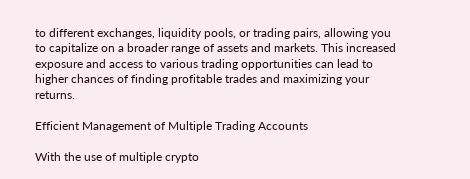to different exchanges, liquidity pools, or trading pairs, allowing you to capitalize on a broader range of assets and markets. This increased exposure and access to various trading opportunities can lead to higher chances of finding profitable trades and maximizing your returns.

Efficient Management of Multiple Trading Accounts

With the use of multiple crypto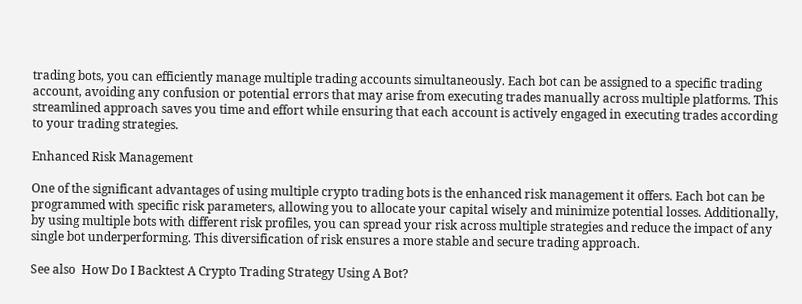trading bots, you can efficiently manage multiple trading accounts simultaneously. Each bot can be assigned to a specific trading account, avoiding any confusion or potential errors that may arise from executing trades manually across multiple platforms. This streamlined approach saves you time and effort while ensuring that each account is actively engaged in executing trades according to your trading strategies.

Enhanced Risk Management

One of the significant advantages of using multiple crypto trading bots is the enhanced risk management it offers. Each bot can be programmed with specific risk parameters, allowing you to allocate your capital wisely and minimize potential losses. Additionally, by using multiple bots with different risk profiles, you can spread your risk across multiple strategies and reduce the impact of any single bot underperforming. This diversification of risk ensures a more stable and secure trading approach.

See also  How Do I Backtest A Crypto Trading Strategy Using A Bot?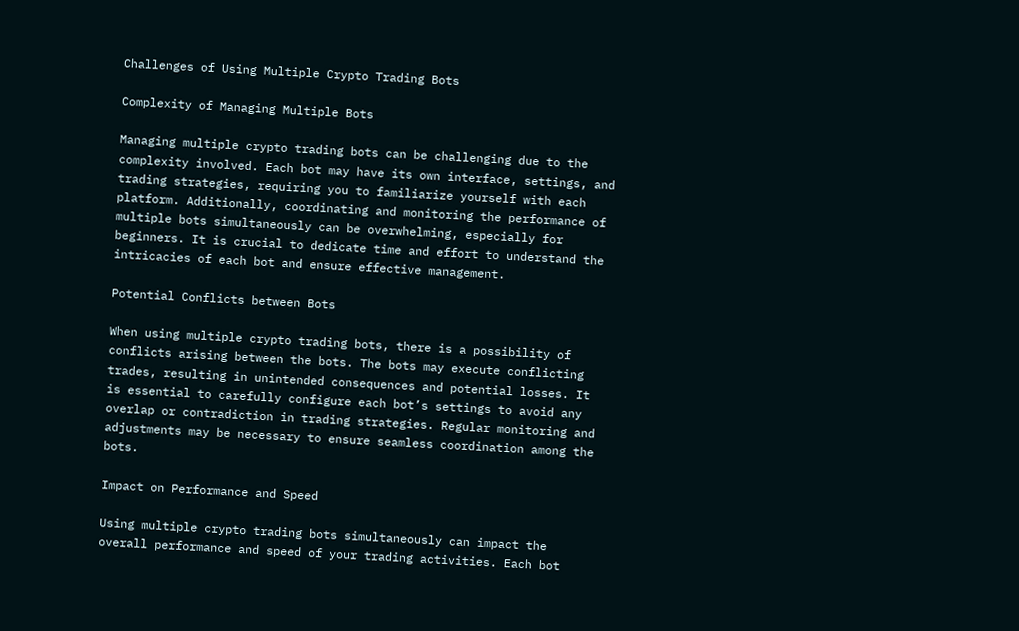Challenges of Using Multiple Crypto Trading Bots

Complexity of Managing Multiple Bots

Managing multiple crypto trading bots can be challenging due to the complexity involved. Each bot may have its own interface, settings, and trading strategies, requiring you to familiarize yourself with each platform. Additionally, coordinating and monitoring the performance of multiple bots simultaneously can be overwhelming, especially for beginners. It is crucial to dedicate time and effort to understand the intricacies of each bot and ensure effective management.

Potential Conflicts between Bots

When using multiple crypto trading bots, there is a possibility of conflicts arising between the bots. The bots may execute conflicting trades, resulting in unintended consequences and potential losses. It is essential to carefully configure each bot’s settings to avoid any overlap or contradiction in trading strategies. Regular monitoring and adjustments may be necessary to ensure seamless coordination among the bots.

Impact on Performance and Speed

Using multiple crypto trading bots simultaneously can impact the overall performance and speed of your trading activities. Each bot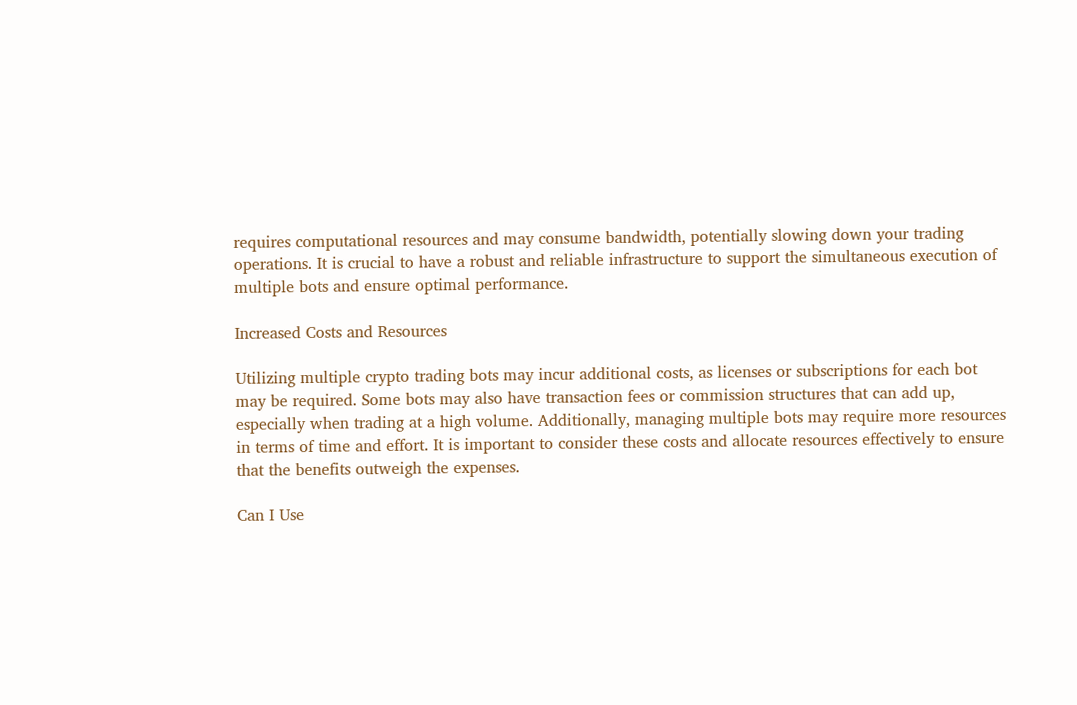requires computational resources and may consume bandwidth, potentially slowing down your trading operations. It is crucial to have a robust and reliable infrastructure to support the simultaneous execution of multiple bots and ensure optimal performance.

Increased Costs and Resources

Utilizing multiple crypto trading bots may incur additional costs, as licenses or subscriptions for each bot may be required. Some bots may also have transaction fees or commission structures that can add up, especially when trading at a high volume. Additionally, managing multiple bots may require more resources in terms of time and effort. It is important to consider these costs and allocate resources effectively to ensure that the benefits outweigh the expenses.

Can I Use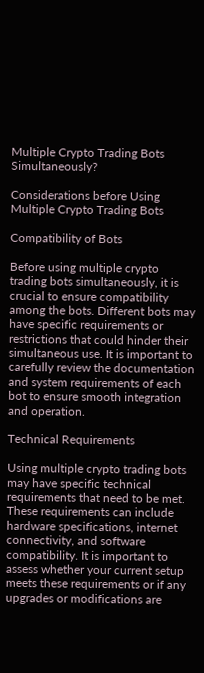Multiple Crypto Trading Bots Simultaneously?

Considerations before Using Multiple Crypto Trading Bots

Compatibility of Bots

Before using multiple crypto trading bots simultaneously, it is crucial to ensure compatibility among the bots. Different bots may have specific requirements or restrictions that could hinder their simultaneous use. It is important to carefully review the documentation and system requirements of each bot to ensure smooth integration and operation.

Technical Requirements

Using multiple crypto trading bots may have specific technical requirements that need to be met. These requirements can include hardware specifications, internet connectivity, and software compatibility. It is important to assess whether your current setup meets these requirements or if any upgrades or modifications are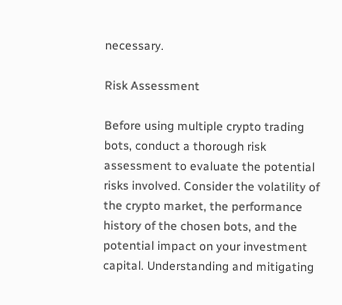necessary.

Risk Assessment

Before using multiple crypto trading bots, conduct a thorough risk assessment to evaluate the potential risks involved. Consider the volatility of the crypto market, the performance history of the chosen bots, and the potential impact on your investment capital. Understanding and mitigating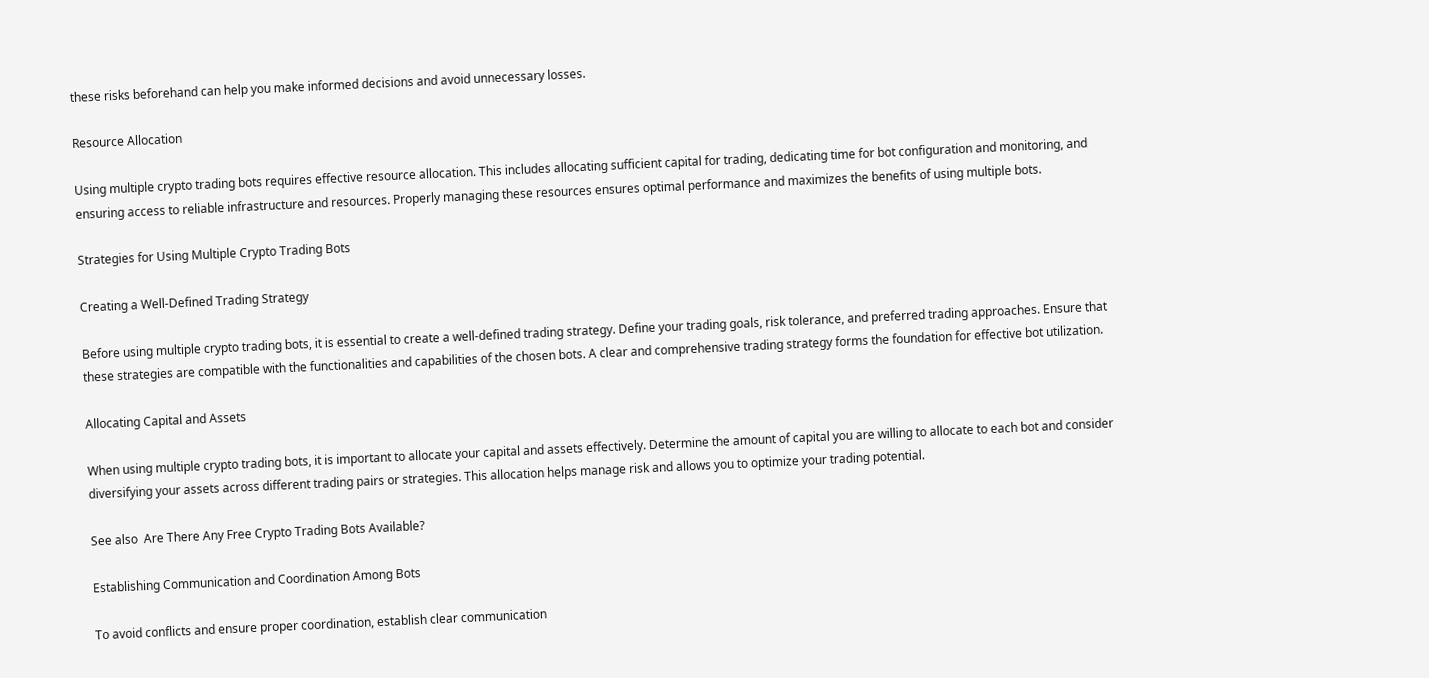these risks beforehand can help you make informed decisions and avoid unnecessary losses.

Resource Allocation

Using multiple crypto trading bots requires effective resource allocation. This includes allocating sufficient capital for trading, dedicating time for bot configuration and monitoring, and ensuring access to reliable infrastructure and resources. Properly managing these resources ensures optimal performance and maximizes the benefits of using multiple bots.

Strategies for Using Multiple Crypto Trading Bots

Creating a Well-Defined Trading Strategy

Before using multiple crypto trading bots, it is essential to create a well-defined trading strategy. Define your trading goals, risk tolerance, and preferred trading approaches. Ensure that these strategies are compatible with the functionalities and capabilities of the chosen bots. A clear and comprehensive trading strategy forms the foundation for effective bot utilization.

Allocating Capital and Assets

When using multiple crypto trading bots, it is important to allocate your capital and assets effectively. Determine the amount of capital you are willing to allocate to each bot and consider diversifying your assets across different trading pairs or strategies. This allocation helps manage risk and allows you to optimize your trading potential.

See also  Are There Any Free Crypto Trading Bots Available?

Establishing Communication and Coordination Among Bots

To avoid conflicts and ensure proper coordination, establish clear communication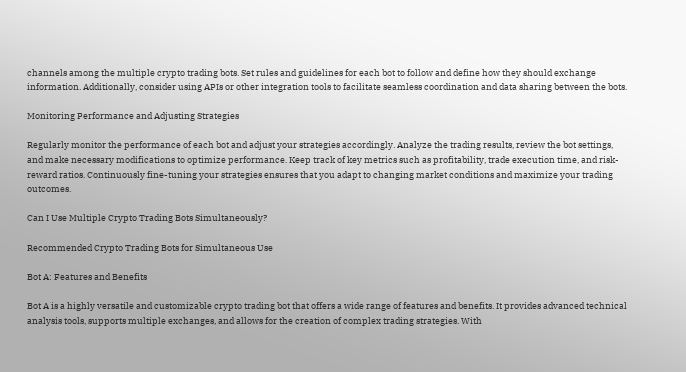channels among the multiple crypto trading bots. Set rules and guidelines for each bot to follow and define how they should exchange information. Additionally, consider using APIs or other integration tools to facilitate seamless coordination and data sharing between the bots.

Monitoring Performance and Adjusting Strategies

Regularly monitor the performance of each bot and adjust your strategies accordingly. Analyze the trading results, review the bot settings, and make necessary modifications to optimize performance. Keep track of key metrics such as profitability, trade execution time, and risk-reward ratios. Continuously fine-tuning your strategies ensures that you adapt to changing market conditions and maximize your trading outcomes.

Can I Use Multiple Crypto Trading Bots Simultaneously?

Recommended Crypto Trading Bots for Simultaneous Use

Bot A: Features and Benefits

Bot A is a highly versatile and customizable crypto trading bot that offers a wide range of features and benefits. It provides advanced technical analysis tools, supports multiple exchanges, and allows for the creation of complex trading strategies. With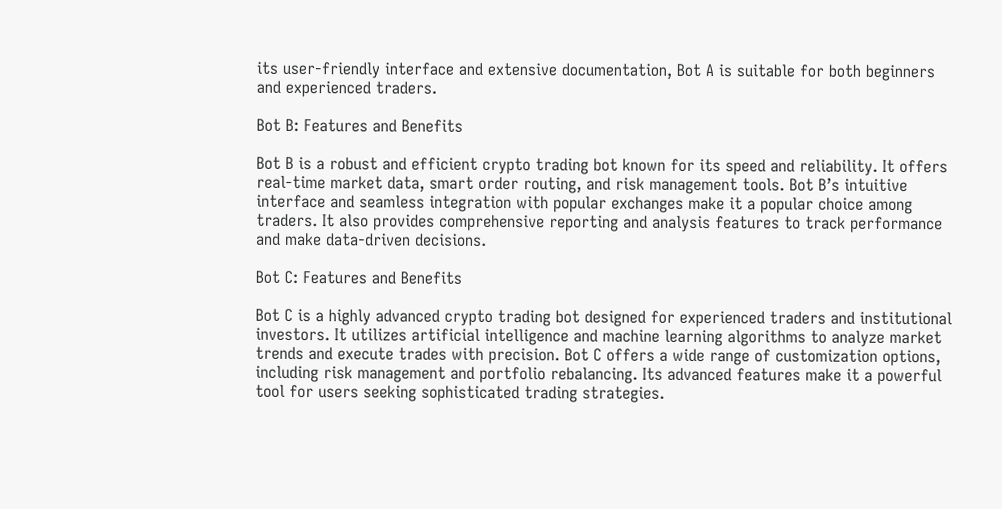its user-friendly interface and extensive documentation, Bot A is suitable for both beginners and experienced traders.

Bot B: Features and Benefits

Bot B is a robust and efficient crypto trading bot known for its speed and reliability. It offers real-time market data, smart order routing, and risk management tools. Bot B’s intuitive interface and seamless integration with popular exchanges make it a popular choice among traders. It also provides comprehensive reporting and analysis features to track performance and make data-driven decisions.

Bot C: Features and Benefits

Bot C is a highly advanced crypto trading bot designed for experienced traders and institutional investors. It utilizes artificial intelligence and machine learning algorithms to analyze market trends and execute trades with precision. Bot C offers a wide range of customization options, including risk management and portfolio rebalancing. Its advanced features make it a powerful tool for users seeking sophisticated trading strategies.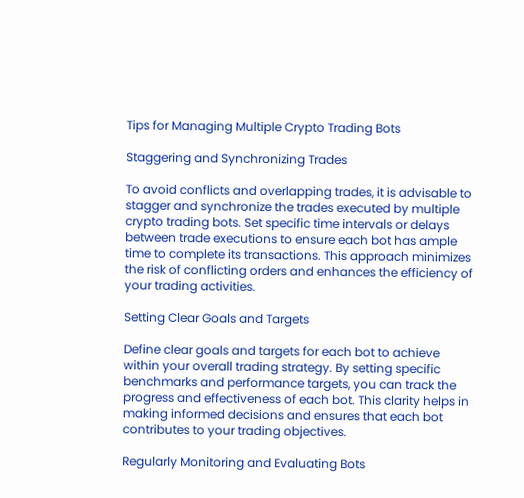Tips for Managing Multiple Crypto Trading Bots

Staggering and Synchronizing Trades

To avoid conflicts and overlapping trades, it is advisable to stagger and synchronize the trades executed by multiple crypto trading bots. Set specific time intervals or delays between trade executions to ensure each bot has ample time to complete its transactions. This approach minimizes the risk of conflicting orders and enhances the efficiency of your trading activities.

Setting Clear Goals and Targets

Define clear goals and targets for each bot to achieve within your overall trading strategy. By setting specific benchmarks and performance targets, you can track the progress and effectiveness of each bot. This clarity helps in making informed decisions and ensures that each bot contributes to your trading objectives.

Regularly Monitoring and Evaluating Bots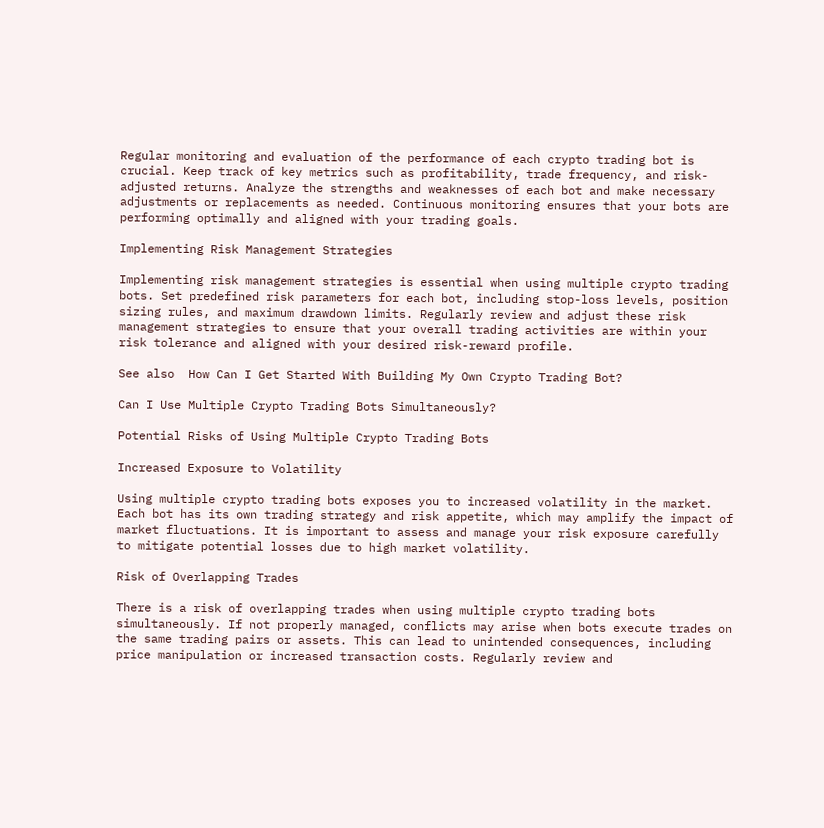Regular monitoring and evaluation of the performance of each crypto trading bot is crucial. Keep track of key metrics such as profitability, trade frequency, and risk-adjusted returns. Analyze the strengths and weaknesses of each bot and make necessary adjustments or replacements as needed. Continuous monitoring ensures that your bots are performing optimally and aligned with your trading goals.

Implementing Risk Management Strategies

Implementing risk management strategies is essential when using multiple crypto trading bots. Set predefined risk parameters for each bot, including stop-loss levels, position sizing rules, and maximum drawdown limits. Regularly review and adjust these risk management strategies to ensure that your overall trading activities are within your risk tolerance and aligned with your desired risk-reward profile.

See also  How Can I Get Started With Building My Own Crypto Trading Bot?

Can I Use Multiple Crypto Trading Bots Simultaneously?

Potential Risks of Using Multiple Crypto Trading Bots

Increased Exposure to Volatility

Using multiple crypto trading bots exposes you to increased volatility in the market. Each bot has its own trading strategy and risk appetite, which may amplify the impact of market fluctuations. It is important to assess and manage your risk exposure carefully to mitigate potential losses due to high market volatility.

Risk of Overlapping Trades

There is a risk of overlapping trades when using multiple crypto trading bots simultaneously. If not properly managed, conflicts may arise when bots execute trades on the same trading pairs or assets. This can lead to unintended consequences, including price manipulation or increased transaction costs. Regularly review and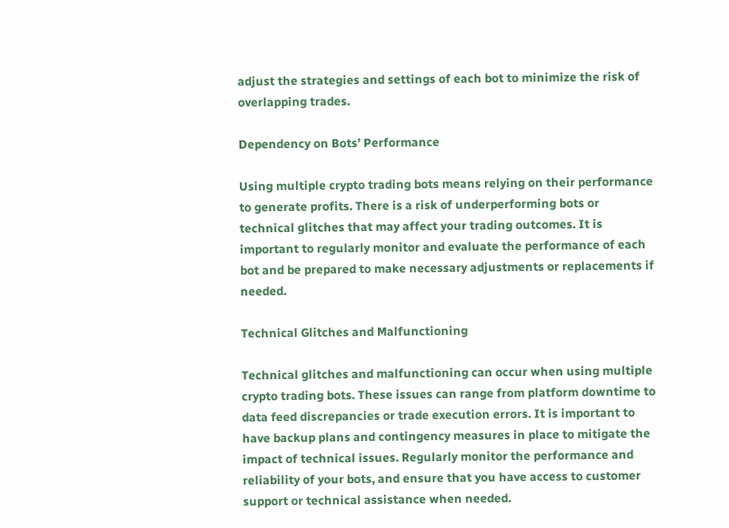adjust the strategies and settings of each bot to minimize the risk of overlapping trades.

Dependency on Bots’ Performance

Using multiple crypto trading bots means relying on their performance to generate profits. There is a risk of underperforming bots or technical glitches that may affect your trading outcomes. It is important to regularly monitor and evaluate the performance of each bot and be prepared to make necessary adjustments or replacements if needed.

Technical Glitches and Malfunctioning

Technical glitches and malfunctioning can occur when using multiple crypto trading bots. These issues can range from platform downtime to data feed discrepancies or trade execution errors. It is important to have backup plans and contingency measures in place to mitigate the impact of technical issues. Regularly monitor the performance and reliability of your bots, and ensure that you have access to customer support or technical assistance when needed.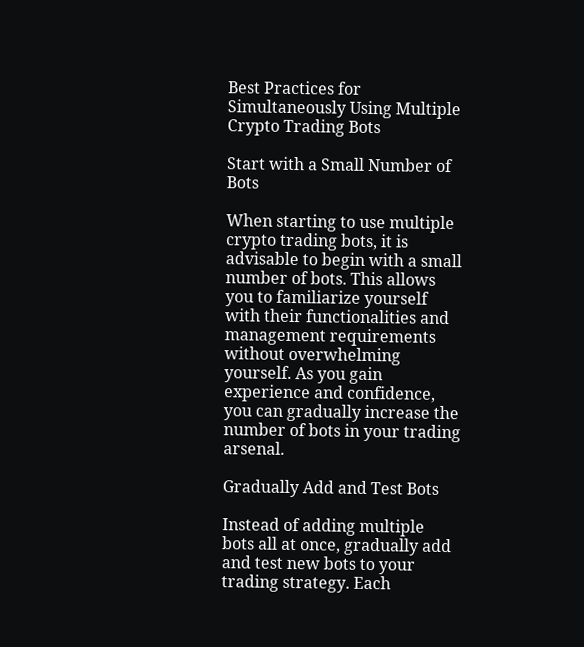Best Practices for Simultaneously Using Multiple Crypto Trading Bots

Start with a Small Number of Bots

When starting to use multiple crypto trading bots, it is advisable to begin with a small number of bots. This allows you to familiarize yourself with their functionalities and management requirements without overwhelming yourself. As you gain experience and confidence, you can gradually increase the number of bots in your trading arsenal.

Gradually Add and Test Bots

Instead of adding multiple bots all at once, gradually add and test new bots to your trading strategy. Each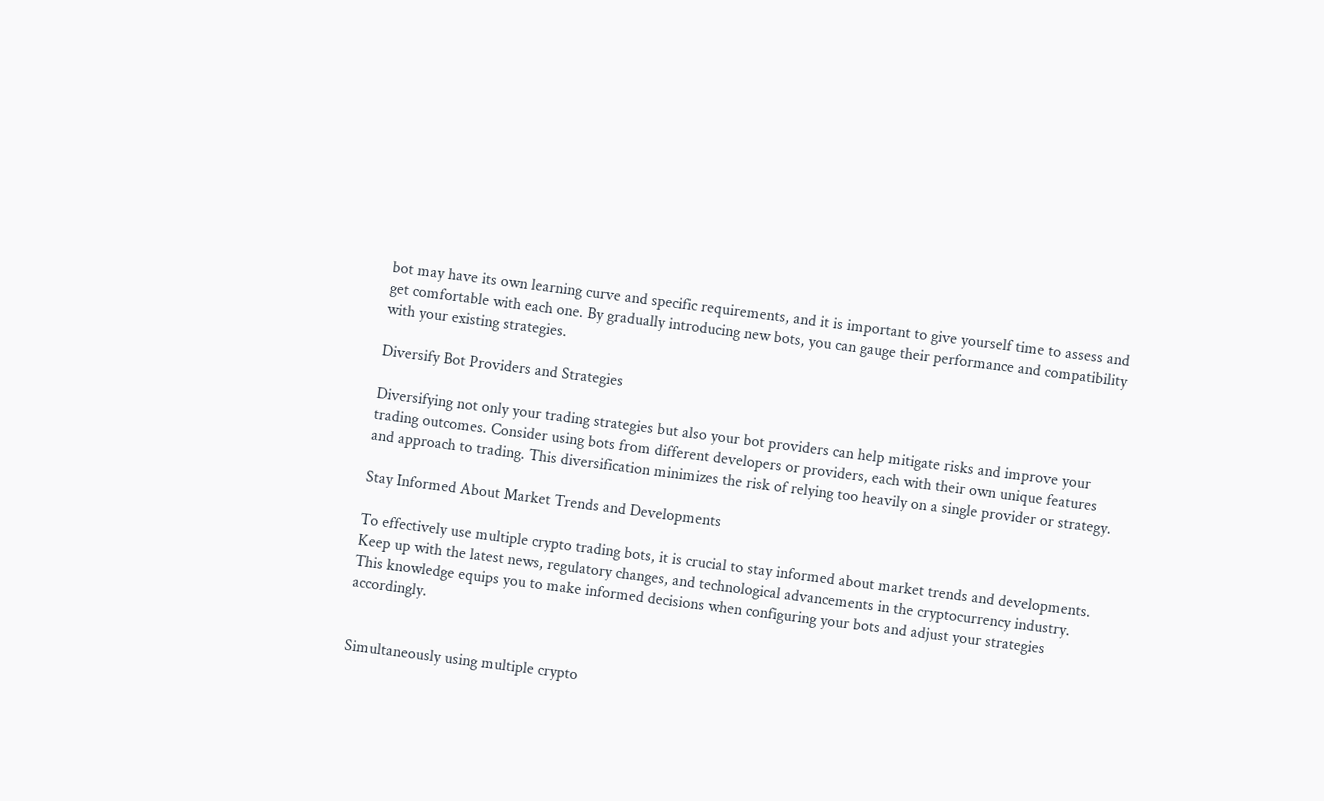bot may have its own learning curve and specific requirements, and it is important to give yourself time to assess and get comfortable with each one. By gradually introducing new bots, you can gauge their performance and compatibility with your existing strategies.

Diversify Bot Providers and Strategies

Diversifying not only your trading strategies but also your bot providers can help mitigate risks and improve your trading outcomes. Consider using bots from different developers or providers, each with their own unique features and approach to trading. This diversification minimizes the risk of relying too heavily on a single provider or strategy.

Stay Informed About Market Trends and Developments

To effectively use multiple crypto trading bots, it is crucial to stay informed about market trends and developments. Keep up with the latest news, regulatory changes, and technological advancements in the cryptocurrency industry. This knowledge equips you to make informed decisions when configuring your bots and adjust your strategies accordingly.


Simultaneously using multiple crypto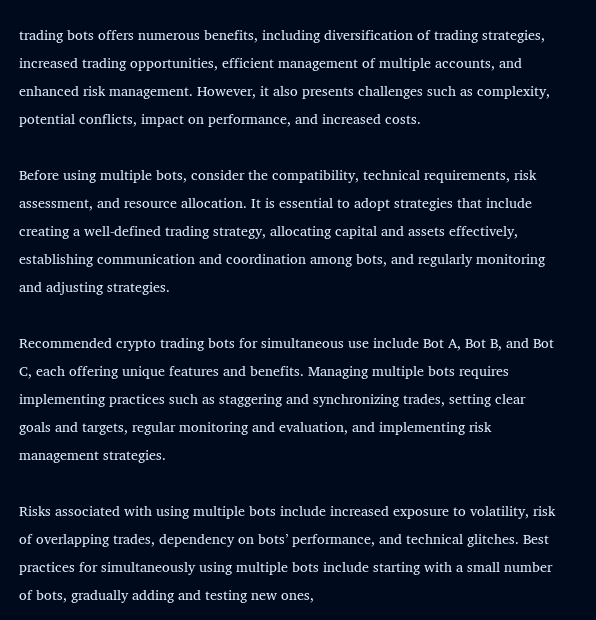trading bots offers numerous benefits, including diversification of trading strategies, increased trading opportunities, efficient management of multiple accounts, and enhanced risk management. However, it also presents challenges such as complexity, potential conflicts, impact on performance, and increased costs.

Before using multiple bots, consider the compatibility, technical requirements, risk assessment, and resource allocation. It is essential to adopt strategies that include creating a well-defined trading strategy, allocating capital and assets effectively, establishing communication and coordination among bots, and regularly monitoring and adjusting strategies.

Recommended crypto trading bots for simultaneous use include Bot A, Bot B, and Bot C, each offering unique features and benefits. Managing multiple bots requires implementing practices such as staggering and synchronizing trades, setting clear goals and targets, regular monitoring and evaluation, and implementing risk management strategies.

Risks associated with using multiple bots include increased exposure to volatility, risk of overlapping trades, dependency on bots’ performance, and technical glitches. Best practices for simultaneously using multiple bots include starting with a small number of bots, gradually adding and testing new ones,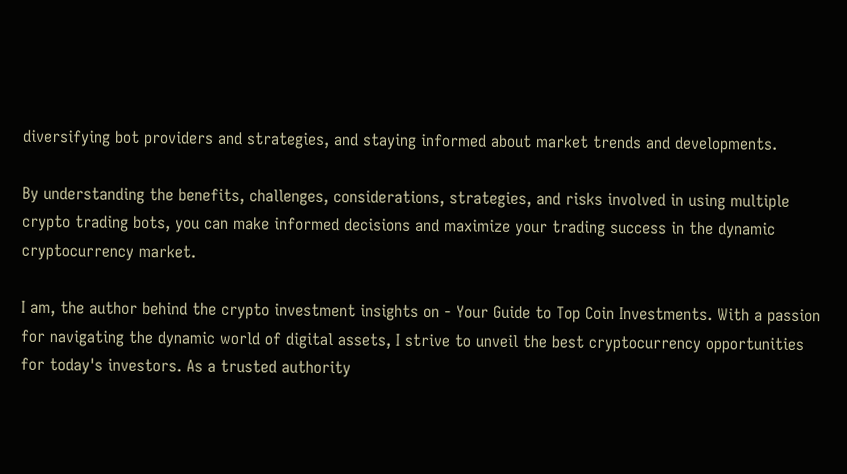diversifying bot providers and strategies, and staying informed about market trends and developments.

By understanding the benefits, challenges, considerations, strategies, and risks involved in using multiple crypto trading bots, you can make informed decisions and maximize your trading success in the dynamic cryptocurrency market.

I am, the author behind the crypto investment insights on - Your Guide to Top Coin Investments. With a passion for navigating the dynamic world of digital assets, I strive to unveil the best cryptocurrency opportunities for today's investors. As a trusted authority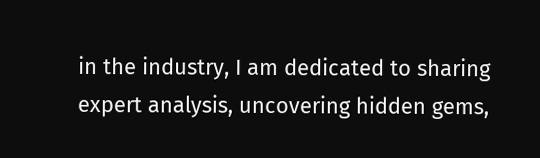in the industry, I am dedicated to sharing expert analysis, uncovering hidden gems,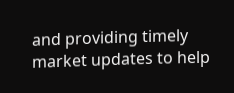and providing timely market updates to help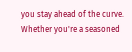you stay ahead of the curve. Whether you're a seasoned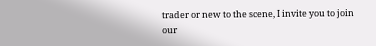trader or new to the scene, I invite you to join our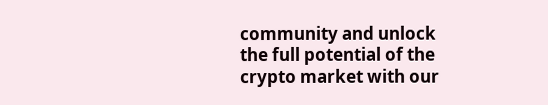community and unlock the full potential of the crypto market with our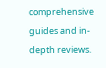comprehensive guides and in-depth reviews.